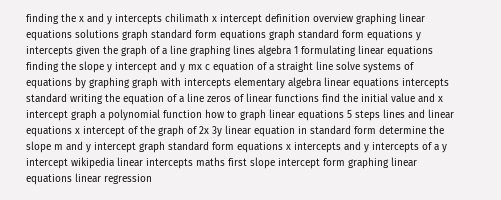finding the x and y intercepts chilimath x intercept definition overview graphing linear equations solutions graph standard form equations graph standard form equations y intercepts given the graph of a line graphing lines algebra 1 formulating linear equations finding the slope y intercept and y mx c equation of a straight line solve systems of equations by graphing graph with intercepts elementary algebra linear equations intercepts standard writing the equation of a line zeros of linear functions find the initial value and x intercept graph a polynomial function how to graph linear equations 5 steps lines and linear equations x intercept of the graph of 2x 3y linear equation in standard form determine the slope m and y intercept graph standard form equations x intercepts and y intercepts of a y intercept wikipedia linear intercepts maths first slope intercept form graphing linear equations linear regression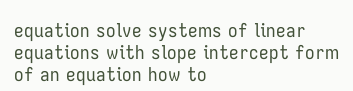equation solve systems of linear equations with slope intercept form of an equation how to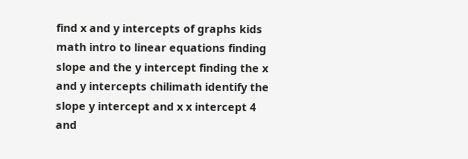find x and y intercepts of graphs kids math intro to linear equations finding slope and the y intercept finding the x and y intercepts chilimath identify the slope y intercept and x x intercept 4 and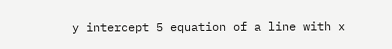y intercept 5 equation of a line with x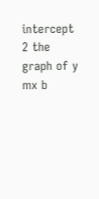intercept 2 the graph of y mx b